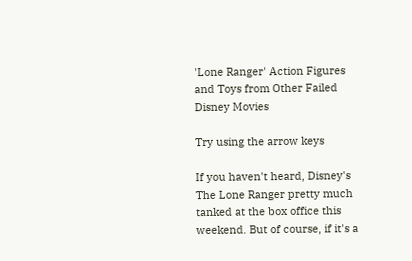'Lone Ranger' Action Figures and Toys from Other Failed Disney Movies

Try using the arrow keys

If you haven't heard, Disney's The Lone Ranger pretty much tanked at the box office this weekend. But of course, if it's a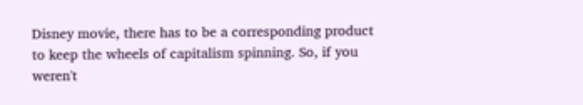Disney movie, there has to be a corresponding product to keep the wheels of capitalism spinning. So, if you weren't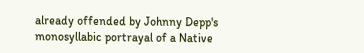already offended by Johnny Depp's monosyllabic portrayal of a Native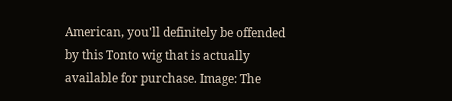American, you'll definitely be offended by this Tonto wig that is actually available for purchase. Image: The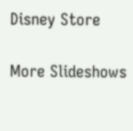Disney Store

More Slideshows